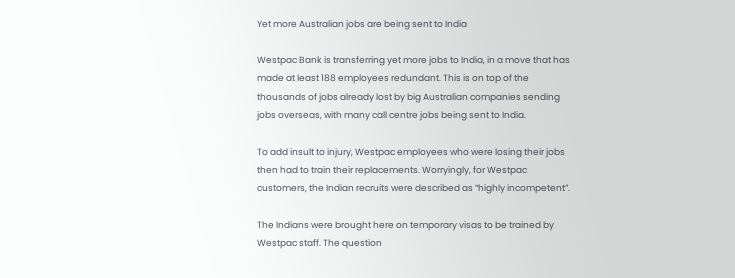Yet more Australian jobs are being sent to India

Westpac Bank is transferring yet more jobs to India, in a move that has made at least 188 employees redundant. This is on top of the thousands of jobs already lost by big Australian companies sending jobs overseas, with many call centre jobs being sent to India.

To add insult to injury, Westpac employees who were losing their jobs then had to train their replacements. Worryingly, for Westpac customers, the Indian recruits were described as “highly incompetent”.

The Indians were brought here on temporary visas to be trained by Westpac staff. The question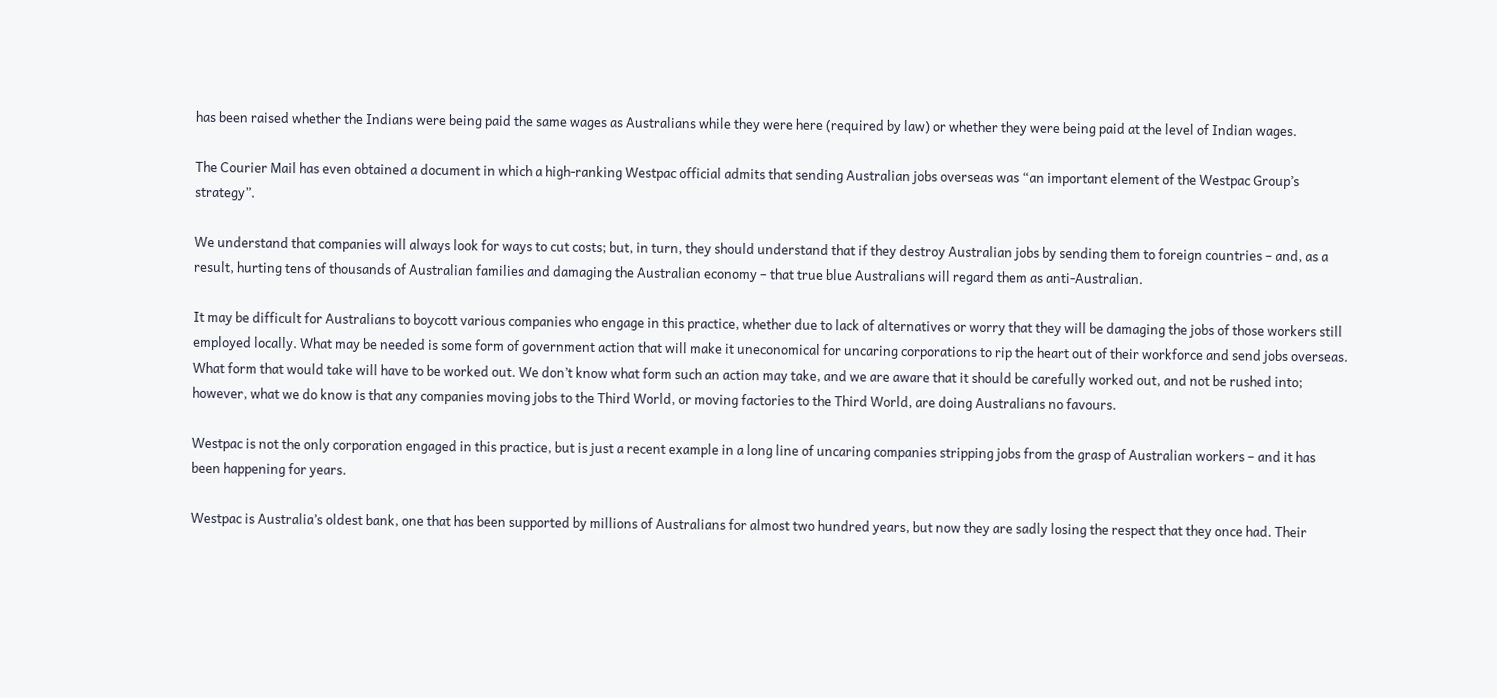has been raised whether the Indians were being paid the same wages as Australians while they were here (required by law) or whether they were being paid at the level of Indian wages.

The Courier Mail has even obtained a document in which a high-ranking Westpac official admits that sending Australian jobs overseas was “an important element of the Westpac Group’s strategy”.

We understand that companies will always look for ways to cut costs; but, in turn, they should understand that if they destroy Australian jobs by sending them to foreign countries – and, as a result, hurting tens of thousands of Australian families and damaging the Australian economy – that true blue Australians will regard them as anti-Australian.

It may be difficult for Australians to boycott various companies who engage in this practice, whether due to lack of alternatives or worry that they will be damaging the jobs of those workers still employed locally. What may be needed is some form of government action that will make it uneconomical for uncaring corporations to rip the heart out of their workforce and send jobs overseas. What form that would take will have to be worked out. We don’t know what form such an action may take, and we are aware that it should be carefully worked out, and not be rushed into; however, what we do know is that any companies moving jobs to the Third World, or moving factories to the Third World, are doing Australians no favours.

Westpac is not the only corporation engaged in this practice, but is just a recent example in a long line of uncaring companies stripping jobs from the grasp of Australian workers – and it has been happening for years.

Westpac is Australia’s oldest bank, one that has been supported by millions of Australians for almost two hundred years, but now they are sadly losing the respect that they once had. Their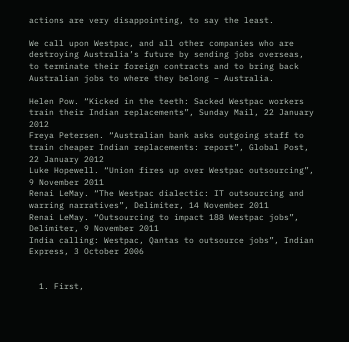actions are very disappointing, to say the least.

We call upon Westpac, and all other companies who are destroying Australia’s future by sending jobs overseas, to terminate their foreign contracts and to bring back Australian jobs to where they belong – Australia.

Helen Pow. “Kicked in the teeth: Sacked Westpac workers train their Indian replacements”, Sunday Mail, 22 January 2012
Freya Petersen. “Australian bank asks outgoing staff to train cheaper Indian replacements: report”, Global Post, 22 January 2012
Luke Hopewell. “Union fires up over Westpac outsourcing”, 9 November 2011
Renai LeMay. “The Westpac dialectic: IT outsourcing and warring narratives”, Delimiter, 14 November 2011
Renai LeMay. “Outsourcing to impact 188 Westpac jobs”, Delimiter, 9 November 2011
India calling: Westpac, Qantas to outsource jobs”, Indian Express, 3 October 2006


  1. First,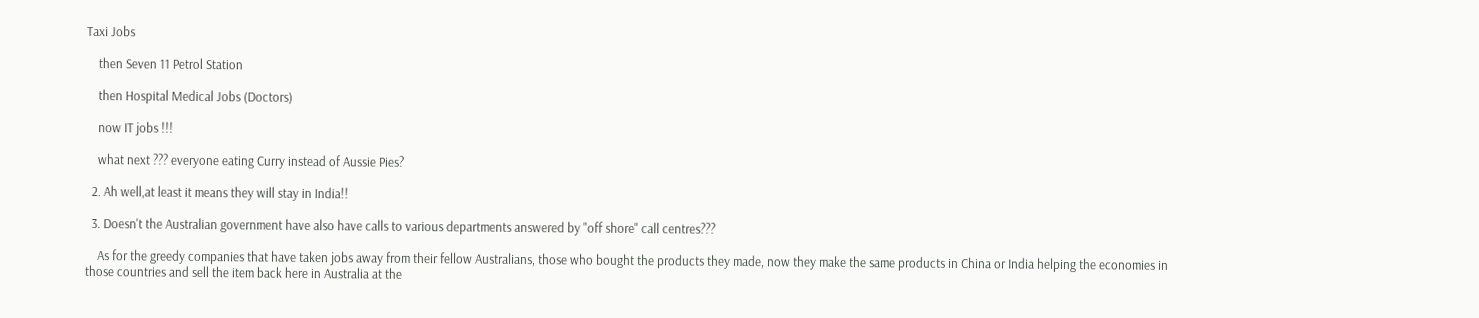Taxi Jobs

    then Seven 11 Petrol Station

    then Hospital Medical Jobs (Doctors)

    now IT jobs !!!

    what next ??? everyone eating Curry instead of Aussie Pies?

  2. Ah well,at least it means they will stay in India!!

  3. Doesn't the Australian government have also have calls to various departments answered by "off shore" call centres???

    As for the greedy companies that have taken jobs away from their fellow Australians, those who bought the products they made, now they make the same products in China or India helping the economies in those countries and sell the item back here in Australia at the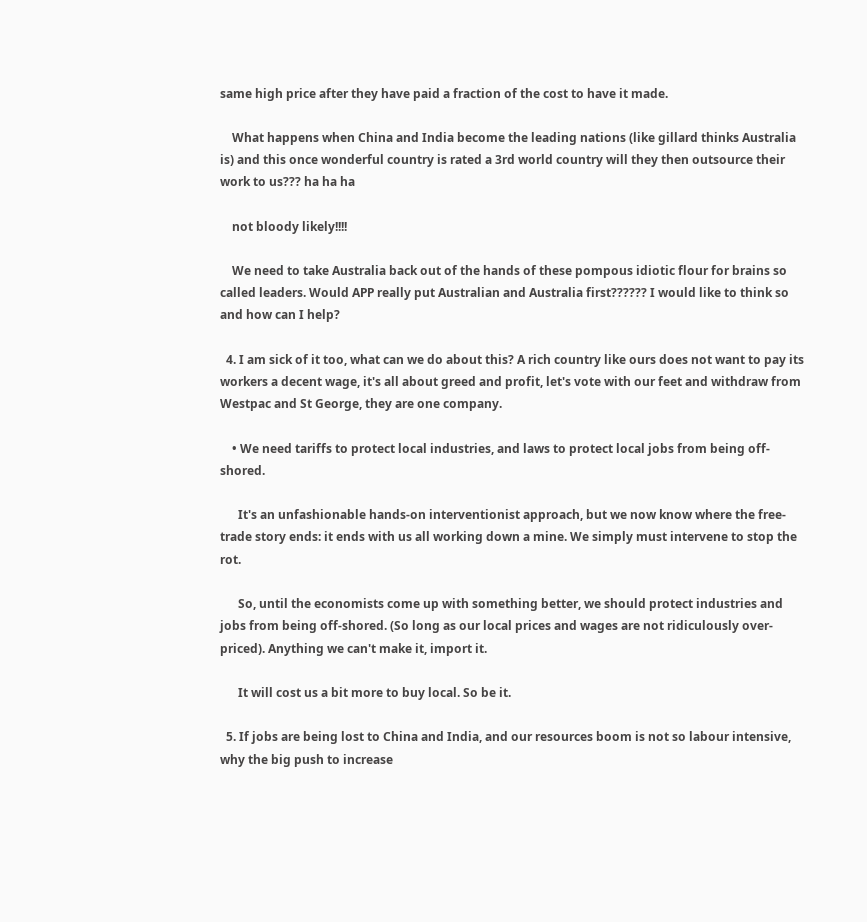same high price after they have paid a fraction of the cost to have it made.

    What happens when China and India become the leading nations (like gillard thinks Australia is) and this once wonderful country is rated a 3rd world country will they then outsource their work to us??? ha ha ha

    not bloody likely!!!!

    We need to take Australia back out of the hands of these pompous idiotic flour for brains so called leaders. Would APP really put Australian and Australia first?????? I would like to think so and how can I help?

  4. I am sick of it too, what can we do about this? A rich country like ours does not want to pay its workers a decent wage, it's all about greed and profit, let's vote with our feet and withdraw from Westpac and St George, they are one company.

    • We need tariffs to protect local industries, and laws to protect local jobs from being off-shored.

      It's an unfashionable hands-on interventionist approach, but we now know where the free-trade story ends: it ends with us all working down a mine. We simply must intervene to stop the rot.

      So, until the economists come up with something better, we should protect industries and jobs from being off-shored. (So long as our local prices and wages are not ridiculously over-priced). Anything we can't make it, import it.

      It will cost us a bit more to buy local. So be it.

  5. If jobs are being lost to China and India, and our resources boom is not so labour intensive, why the big push to increase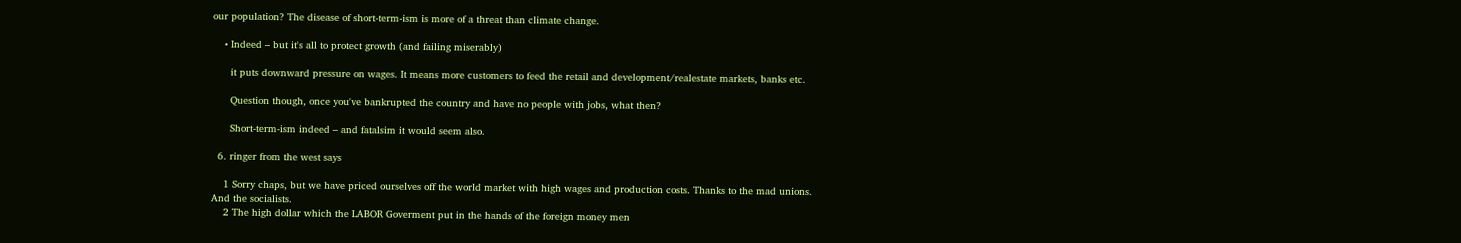our population? The disease of short-term-ism is more of a threat than climate change.

    • Indeed – but it's all to protect growth (and failing miserably)

      it puts downward pressure on wages. It means more customers to feed the retail and development/realestate markets, banks etc.

      Question though, once you've bankrupted the country and have no people with jobs, what then?

      Short-term-ism indeed – and fatalsim it would seem also.

  6. ringer from the west says

    1 Sorry chaps, but we have priced ourselves off the world market with high wages and production costs. Thanks to the mad unions. And the socialists.
    2 The high dollar which the LABOR Goverment put in the hands of the foreign money men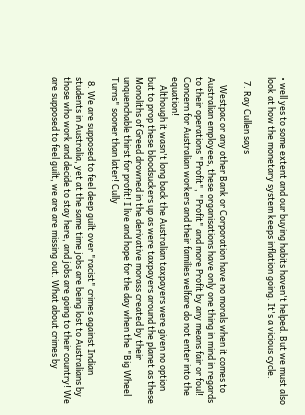• well yes to some extent and our buying habits haven't helped. But we must also look at how the monetary system keeps inflation going. It's a vicious cycle.

  7. Ray Cullen says

    Westpac or any other Bank or Corporation have no morals when it comes to Australian employees, these organisations have only one thing in mind in regards to their operations "Profit", "Profit" and more Profit by any means fair or foul! Concern for Australian workers and their families welfare do not enter into the equation!
    Although it wasn't long back the Australian taxpayers were given no option but to prop these bloodsuckers up as were taxpayers around the planet as these Monoliths of Greed drowned in the derivative morass created by their unquenchable thirst for profit! I live and hope for the day when the "Big Wheel Turns" sooner than later! Cully

  8. We are supposed to feel deep guilt over "racist" crimes against Indian students in Australia, yet at the same time jobs are being lost to Australians by those who work and decide to stay here, and jobs are going to their country! We are supposed to feel guilt, we are are missing out. What about crimes by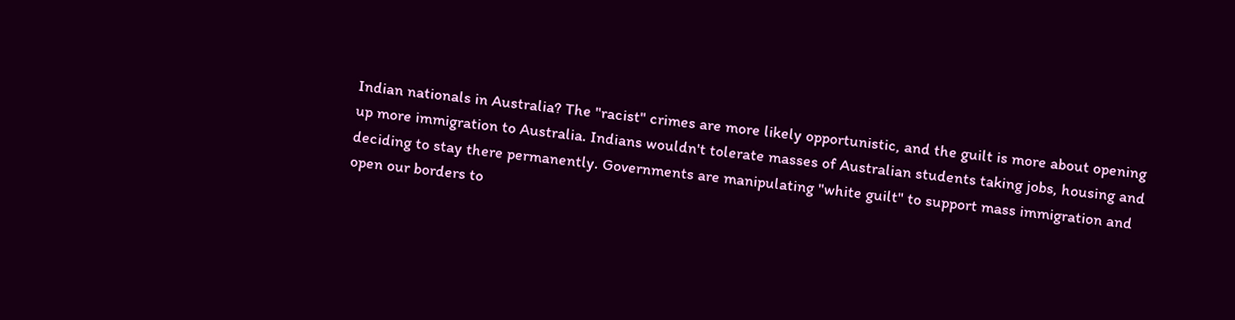Indian nationals in Australia? The "racist" crimes are more likely opportunistic, and the guilt is more about opening up more immigration to Australia. Indians wouldn't tolerate masses of Australian students taking jobs, housing and deciding to stay there permanently. Governments are manipulating "white guilt" to support mass immigration and open our borders to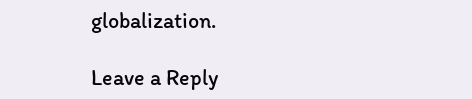globalization.

Leave a Reply